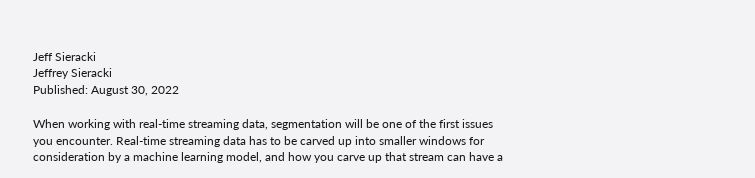Jeff Sieracki
Jeffrey Sieracki
Published: August 30, 2022

When working with real-time streaming data, segmentation will be one of the first issues you encounter. Real-time streaming data has to be carved up into smaller windows for consideration by a machine learning model, and how you carve up that stream can have a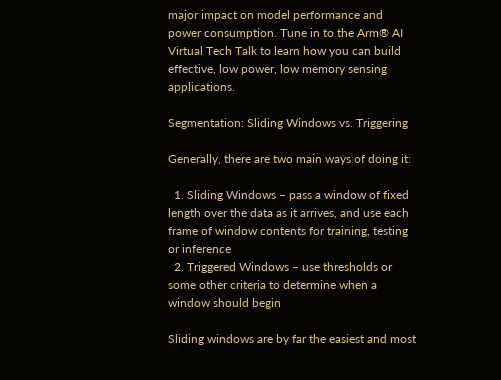major impact on model performance and power consumption. Tune in to the Arm® AI Virtual Tech Talk to learn how you can build effective, low power, low memory sensing applications.

Segmentation: Sliding Windows vs. Triggering

Generally, there are two main ways of doing it:

  1. Sliding Windows – pass a window of fixed length over the data as it arrives, and use each frame of window contents for training, testing or inference
  2. Triggered Windows – use thresholds or some other criteria to determine when a window should begin

Sliding windows are by far the easiest and most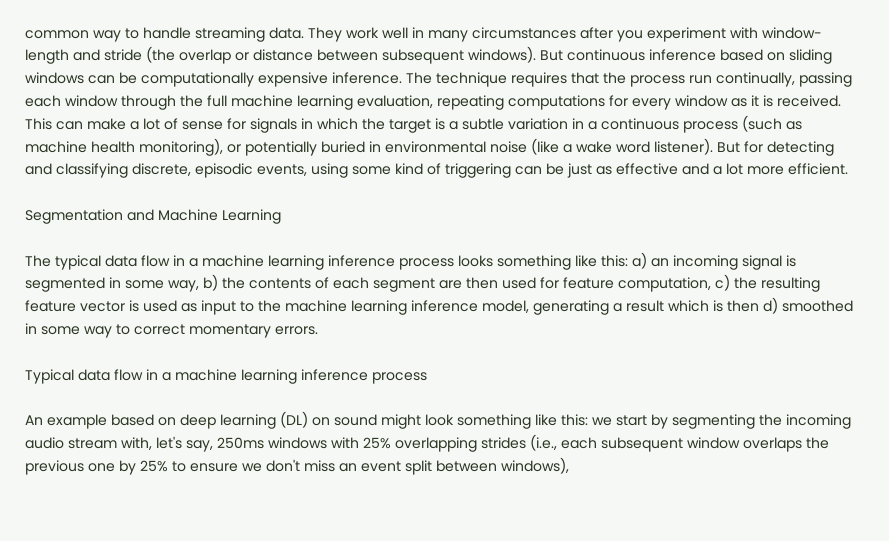common way to handle streaming data. They work well in many circumstances after you experiment with window-length and stride (the overlap or distance between subsequent windows). But continuous inference based on sliding windows can be computationally expensive inference. The technique requires that the process run continually, passing each window through the full machine learning evaluation, repeating computations for every window as it is received. This can make a lot of sense for signals in which the target is a subtle variation in a continuous process (such as machine health monitoring), or potentially buried in environmental noise (like a wake word listener). But for detecting and classifying discrete, episodic events, using some kind of triggering can be just as effective and a lot more efficient.

Segmentation and Machine Learning

The typical data flow in a machine learning inference process looks something like this: a) an incoming signal is segmented in some way, b) the contents of each segment are then used for feature computation, c) the resulting feature vector is used as input to the machine learning inference model, generating a result which is then d) smoothed in some way to correct momentary errors.

Typical data flow in a machine learning inference process

An example based on deep learning (DL) on sound might look something like this: we start by segmenting the incoming audio stream with, let's say, 250ms windows with 25% overlapping strides (i.e., each subsequent window overlaps the previous one by 25% to ensure we don't miss an event split between windows),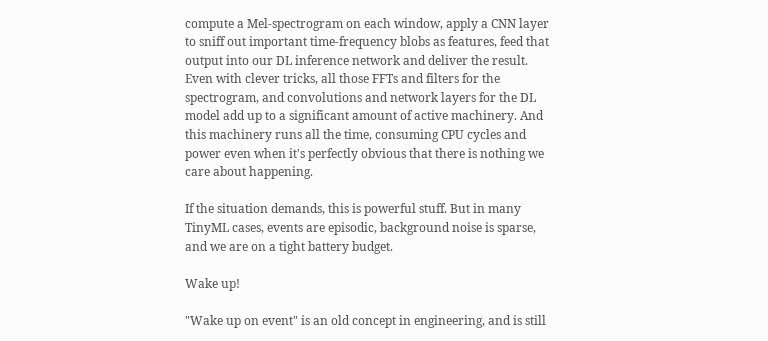compute a Mel-spectrogram on each window, apply a CNN layer to sniff out important time-frequency blobs as features, feed that output into our DL inference network and deliver the result. Even with clever tricks, all those FFTs and filters for the spectrogram, and convolutions and network layers for the DL model add up to a significant amount of active machinery. And this machinery runs all the time, consuming CPU cycles and power even when it's perfectly obvious that there is nothing we care about happening.

If the situation demands, this is powerful stuff. But in many TinyML cases, events are episodic, background noise is sparse, and we are on a tight battery budget.

Wake up!

"Wake up on event" is an old concept in engineering, and is still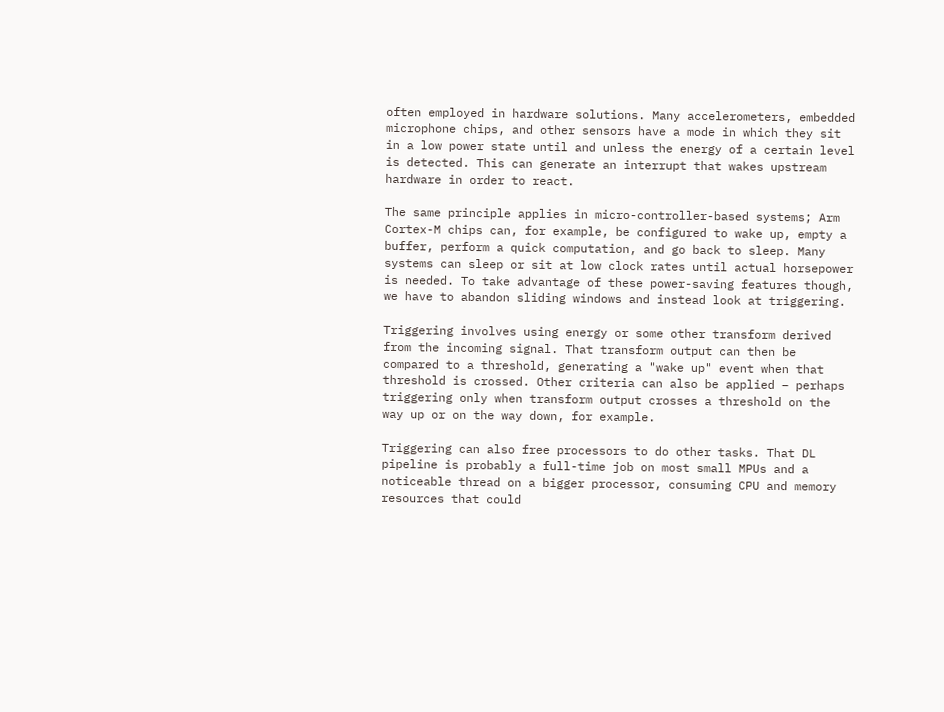often employed in hardware solutions. Many accelerometers, embedded microphone chips, and other sensors have a mode in which they sit in a low power state until and unless the energy of a certain level is detected. This can generate an interrupt that wakes upstream hardware in order to react.

The same principle applies in micro-controller-based systems; Arm Cortex-M chips can, for example, be configured to wake up, empty a buffer, perform a quick computation, and go back to sleep. Many systems can sleep or sit at low clock rates until actual horsepower is needed. To take advantage of these power-saving features though, we have to abandon sliding windows and instead look at triggering.

Triggering involves using energy or some other transform derived from the incoming signal. That transform output can then be compared to a threshold, generating a "wake up" event when that threshold is crossed. Other criteria can also be applied – perhaps triggering only when transform output crosses a threshold on the way up or on the way down, for example.

Triggering can also free processors to do other tasks. That DL pipeline is probably a full-time job on most small MPUs and a noticeable thread on a bigger processor, consuming CPU and memory resources that could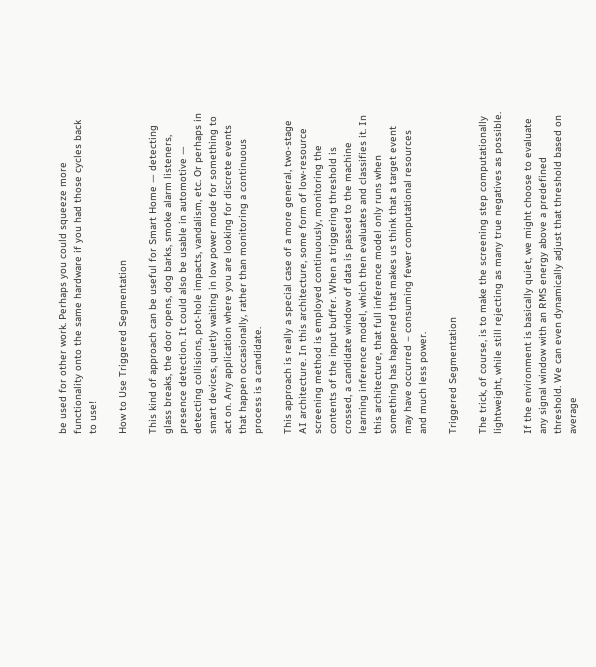be used for other work. Perhaps you could squeeze more functionality onto the same hardware if you had those cycles back to use!

How to Use Triggered Segmentation

This kind of approach can be useful for Smart Home — detecting glass breaks, the door opens, dog barks, smoke alarm listeners, presence detection. It could also be usable in automotive — detecting collisions, pot-hole impacts, vandalism, etc. Or perhaps in smart devices, quietly waiting in low power mode for something to act on. Any application where you are looking for discrete events that happen occasionally, rather than monitoring a continuous process is a candidate.

This approach is really a special case of a more general, two-stage AI architecture. In this architecture, some form of low-resource screening method is employed continuously, monitoring the contents of the input buffer. When a triggering threshold is crossed, a candidate window of data is passed to the machine learning inference model, which then evaluates and classifies it. In this architecture, that full inference model only runs when something has happened that makes us think that a target event may have occurred – consuming fewer computational resources and much less power.

Triggered Segmentation

The trick, of course, is to make the screening step computationally lightweight, while still rejecting as many true negatives as possible.

If the environment is basically quiet, we might choose to evaluate any signal window with an RMS energy above a predefined threshold. We can even dynamically adjust that threshold based on average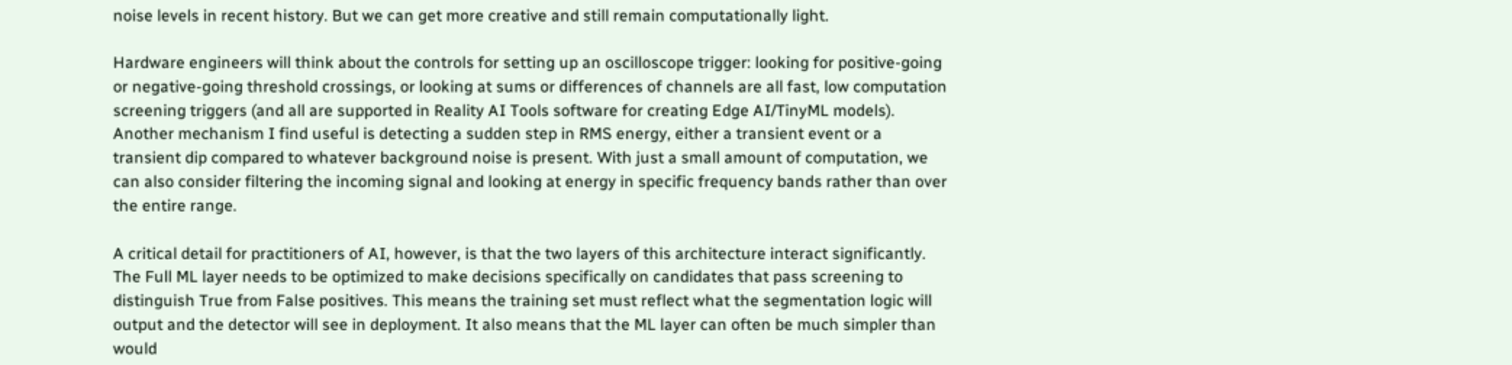noise levels in recent history. But we can get more creative and still remain computationally light.

Hardware engineers will think about the controls for setting up an oscilloscope trigger: looking for positive-going or negative-going threshold crossings, or looking at sums or differences of channels are all fast, low computation screening triggers (and all are supported in Reality AI Tools software for creating Edge AI/TinyML models). Another mechanism I find useful is detecting a sudden step in RMS energy, either a transient event or a transient dip compared to whatever background noise is present. With just a small amount of computation, we can also consider filtering the incoming signal and looking at energy in specific frequency bands rather than over the entire range.

A critical detail for practitioners of AI, however, is that the two layers of this architecture interact significantly. The Full ML layer needs to be optimized to make decisions specifically on candidates that pass screening to distinguish True from False positives. This means the training set must reflect what the segmentation logic will output and the detector will see in deployment. It also means that the ML layer can often be much simpler than would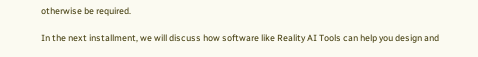otherwise be required.

In the next installment, we will discuss how software like Reality AI Tools can help you design and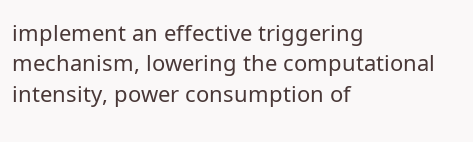implement an effective triggering mechanism, lowering the computational intensity, power consumption of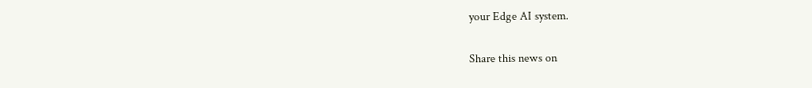your Edge AI system.

Share this news on